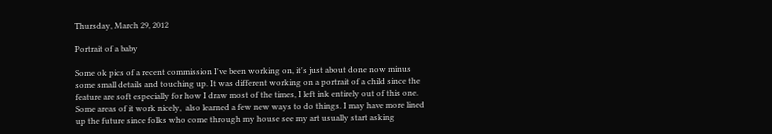Thursday, March 29, 2012

Portrait of a baby

Some ok pics of a recent commission I've been working on, it's just about done now minus some small details and touching up. It was different working on a portrait of a child since the feature are soft especially for how I draw most of the times, I left ink entirely out of this one. Some areas of it work nicely,  also learned a few new ways to do things. I may have more lined up the future since folks who come through my house see my art usually start asking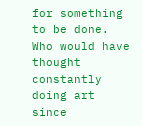for something to be done. Who would have thought constantly doing art since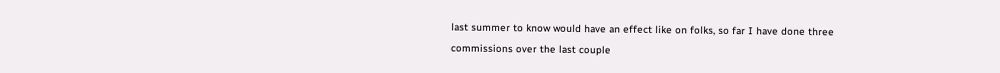last summer to know would have an effect like on folks, so far I have done three commissions over the last couple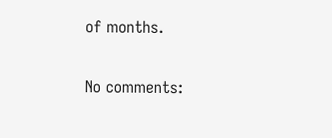of months.

No comments: